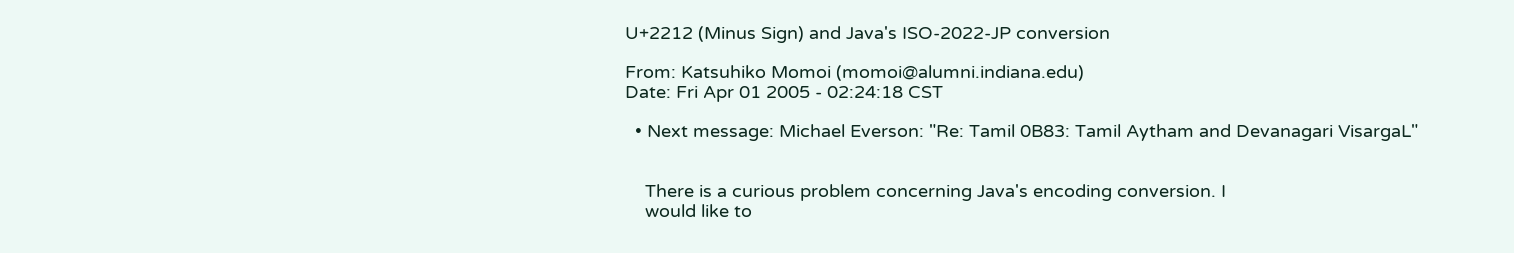U+2212 (Minus Sign) and Java's ISO-2022-JP conversion

From: Katsuhiko Momoi (momoi@alumni.indiana.edu)
Date: Fri Apr 01 2005 - 02:24:18 CST

  • Next message: Michael Everson: "Re: Tamil 0B83: Tamil Aytham and Devanagari VisargaL"


    There is a curious problem concerning Java's encoding conversion. I
    would like to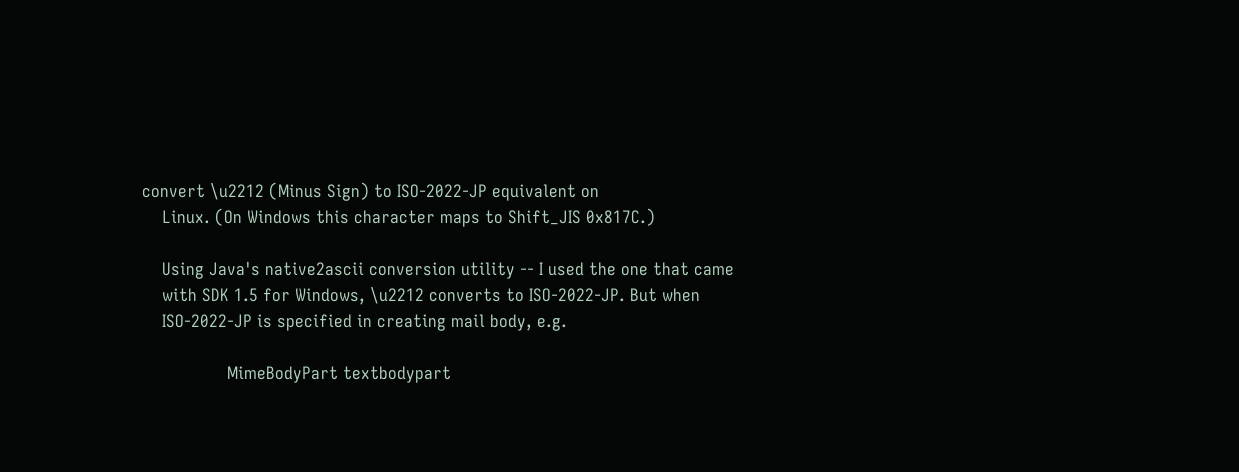convert \u2212 (Minus Sign) to ISO-2022-JP equivalent on
    Linux. (On Windows this character maps to Shift_JIS 0x817C.)

    Using Java's native2ascii conversion utility -- I used the one that came
    with SDK 1.5 for Windows, \u2212 converts to ISO-2022-JP. But when
    ISO-2022-JP is specified in creating mail body, e.g.

                 MimeBodyPart textbodypart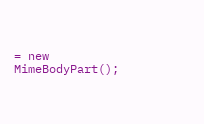= new MimeBodyPart();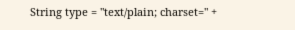String type = "text/plain; charset=" +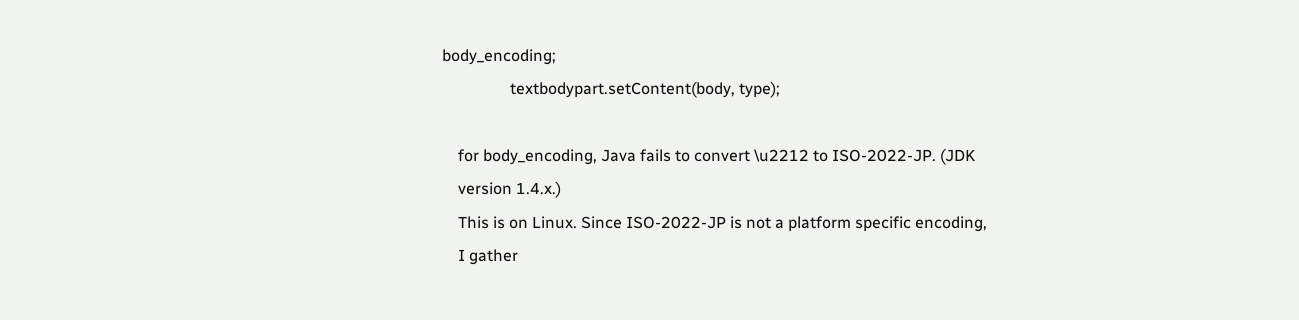body_encoding;
                 textbodypart.setContent(body, type);

    for body_encoding, Java fails to convert \u2212 to ISO-2022-JP. (JDK
    version 1.4.x.)
    This is on Linux. Since ISO-2022-JP is not a platform specific encoding,
    I gather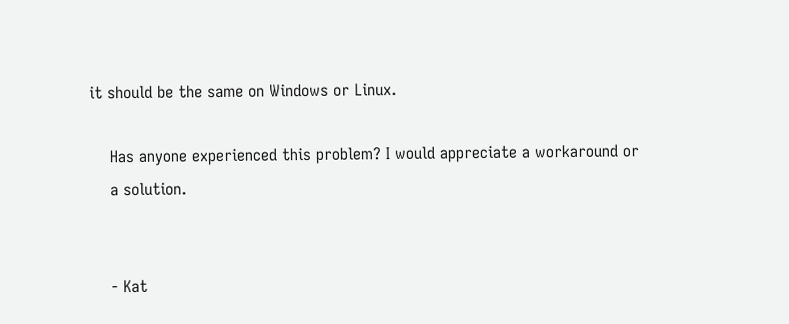it should be the same on Windows or Linux.

    Has anyone experienced this problem? I would appreciate a workaround or
    a solution.


    - Kat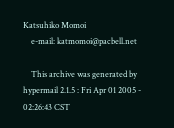Katsuhiko Momoi
    e-mail: katmomoi@pacbell.net

    This archive was generated by hypermail 2.1.5 : Fri Apr 01 2005 - 02:26:43 CST